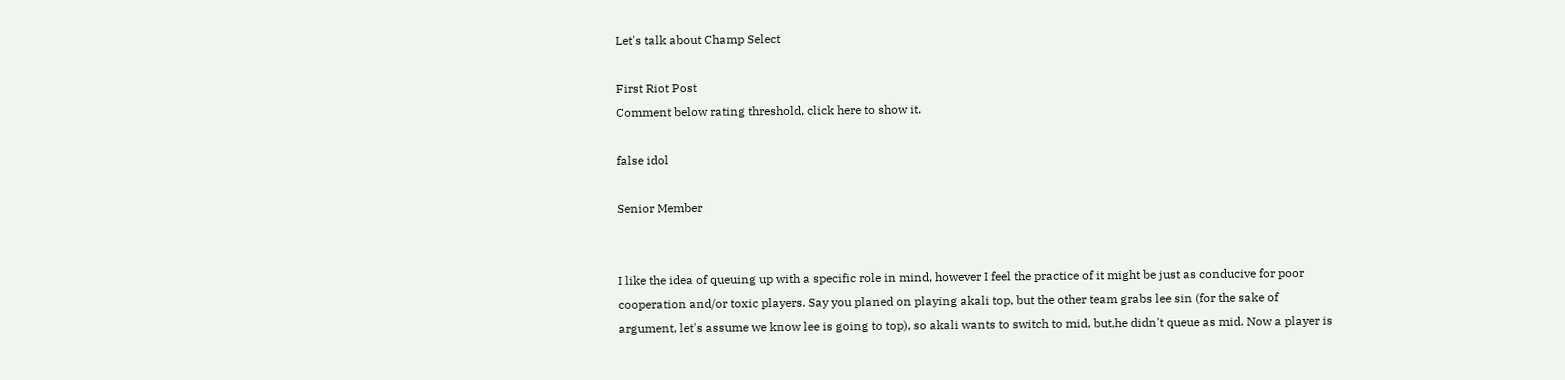Let's talk about Champ Select

First Riot Post
Comment below rating threshold, click here to show it.

false idol

Senior Member


I like the idea of queuing up with a specific role in mind, however I feel the practice of it might be just as conducive for poor cooperation and/or toxic players. Say you planed on playing akali top, but the other team grabs lee sin (for the sake of argument, let's assume we know lee is going to top), so akali wants to switch to mid, but,he didn't queue as mid. Now a player is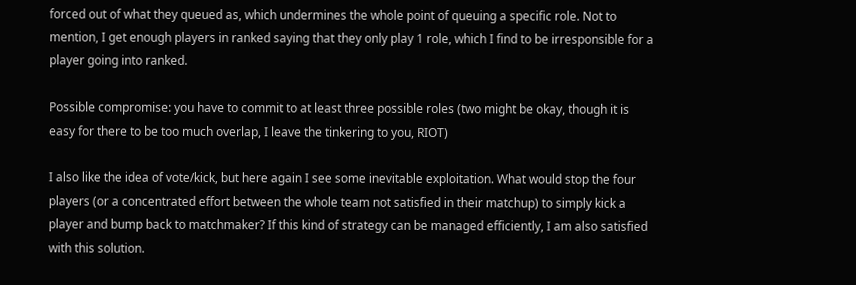forced out of what they queued as, which undermines the whole point of queuing a specific role. Not to mention, I get enough players in ranked saying that they only play 1 role, which I find to be irresponsible for a player going into ranked.

Possible compromise: you have to commit to at least three possible roles (two might be okay, though it is easy for there to be too much overlap, I leave the tinkering to you, RIOT)

I also like the idea of vote/kick, but here again I see some inevitable exploitation. What would stop the four players (or a concentrated effort between the whole team not satisfied in their matchup) to simply kick a player and bump back to matchmaker? If this kind of strategy can be managed efficiently, I am also satisfied with this solution.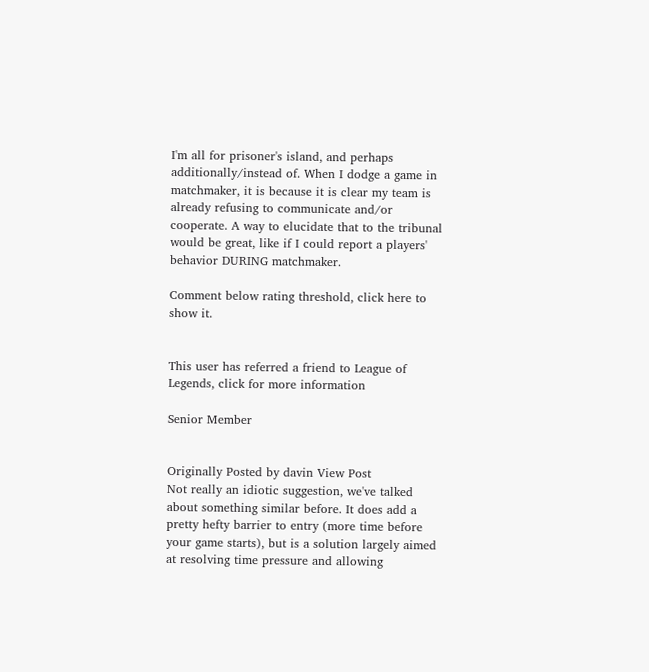I'm all for prisoner's island, and perhaps additionally/instead of. When I dodge a game in matchmaker, it is because it is clear my team is already refusing to communicate and/or cooperate. A way to elucidate that to the tribunal would be great, like if I could report a players' behavior DURING matchmaker.

Comment below rating threshold, click here to show it.


This user has referred a friend to League of Legends, click for more information

Senior Member


Originally Posted by davin View Post
Not really an idiotic suggestion, we've talked about something similar before. It does add a pretty hefty barrier to entry (more time before your game starts), but is a solution largely aimed at resolving time pressure and allowing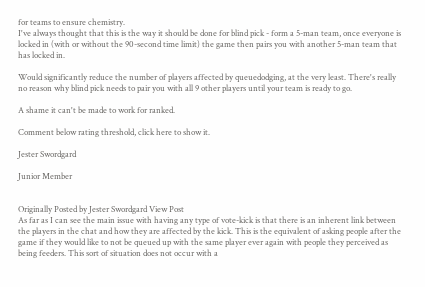for teams to ensure chemistry.
I've always thought that this is the way it should be done for blind pick - form a 5-man team, once everyone is locked in (with or without the 90-second time limit) the game then pairs you with another 5-man team that has locked in.

Would significantly reduce the number of players affected by queuedodging, at the very least. There's really no reason why blind pick needs to pair you with all 9 other players until your team is ready to go.

A shame it can't be made to work for ranked.

Comment below rating threshold, click here to show it.

Jester Swordgard

Junior Member


Originally Posted by Jester Swordgard View Post
As far as I can see the main issue with having any type of vote-kick is that there is an inherent link between the players in the chat and how they are affected by the kick. This is the equivalent of asking people after the game if they would like to not be queued up with the same player ever again with people they perceived as being feeders. This sort of situation does not occur with a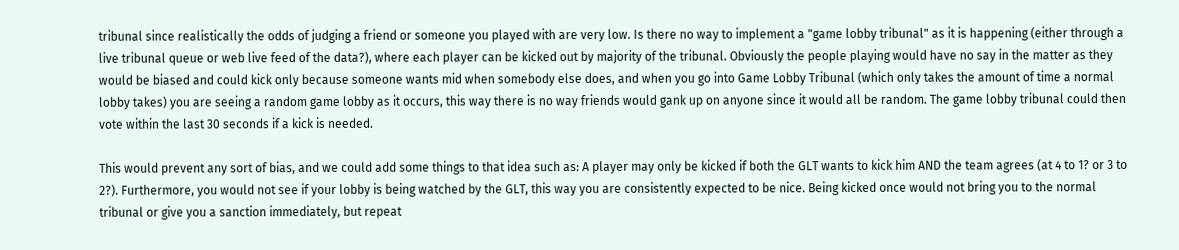tribunal since realistically the odds of judging a friend or someone you played with are very low. Is there no way to implement a "game lobby tribunal" as it is happening (either through a live tribunal queue or web live feed of the data?), where each player can be kicked out by majority of the tribunal. Obviously the people playing would have no say in the matter as they would be biased and could kick only because someone wants mid when somebody else does, and when you go into Game Lobby Tribunal (which only takes the amount of time a normal lobby takes) you are seeing a random game lobby as it occurs, this way there is no way friends would gank up on anyone since it would all be random. The game lobby tribunal could then vote within the last 30 seconds if a kick is needed.

This would prevent any sort of bias, and we could add some things to that idea such as: A player may only be kicked if both the GLT wants to kick him AND the team agrees (at 4 to 1? or 3 to 2?). Furthermore, you would not see if your lobby is being watched by the GLT, this way you are consistently expected to be nice. Being kicked once would not bring you to the normal tribunal or give you a sanction immediately, but repeat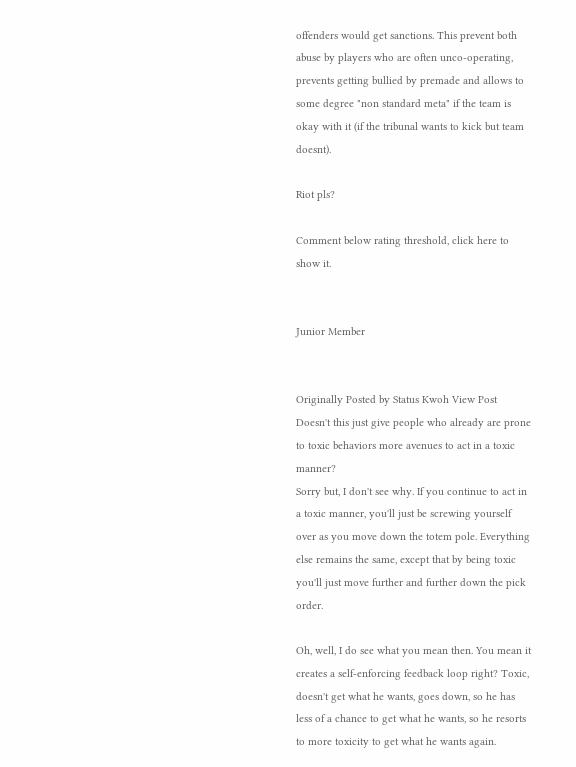offenders would get sanctions. This prevent both abuse by players who are often unco-operating, prevents getting bullied by premade and allows to some degree "non standard meta" if the team is okay with it (if the tribunal wants to kick but team doesnt).

Riot pls?

Comment below rating threshold, click here to show it.


Junior Member


Originally Posted by Status Kwoh View Post
Doesn't this just give people who already are prone to toxic behaviors more avenues to act in a toxic manner?
Sorry but, I don't see why. If you continue to act in a toxic manner, you'll just be screwing yourself over as you move down the totem pole. Everything else remains the same, except that by being toxic you'll just move further and further down the pick order.

Oh, well, I do see what you mean then. You mean it creates a self-enforcing feedback loop right? Toxic, doesn't get what he wants, goes down, so he has less of a chance to get what he wants, so he resorts to more toxicity to get what he wants again.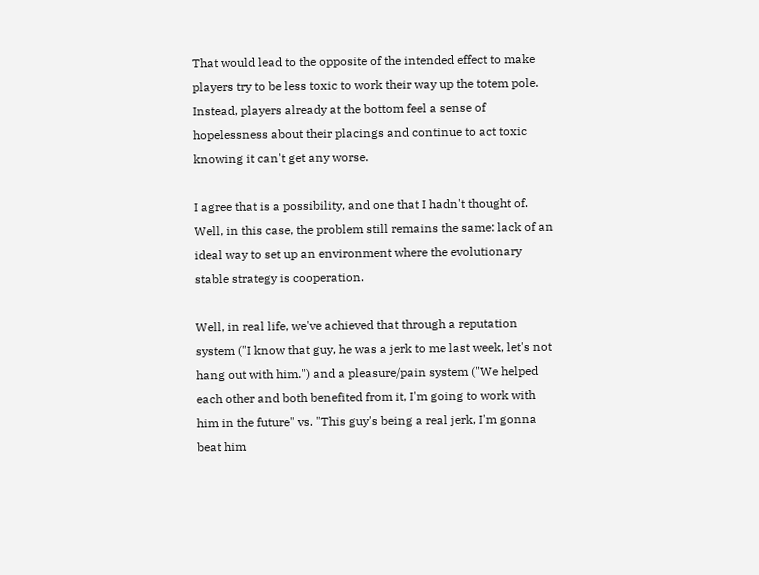That would lead to the opposite of the intended effect to make players try to be less toxic to work their way up the totem pole. Instead, players already at the bottom feel a sense of hopelessness about their placings and continue to act toxic knowing it can't get any worse.

I agree that is a possibility, and one that I hadn't thought of. Well, in this case, the problem still remains the same: lack of an ideal way to set up an environment where the evolutionary stable strategy is cooperation.

Well, in real life, we've achieved that through a reputation system ("I know that guy, he was a jerk to me last week, let's not hang out with him.") and a pleasure/pain system ("We helped each other and both benefited from it, I'm going to work with him in the future" vs. "This guy's being a real jerk, I'm gonna beat him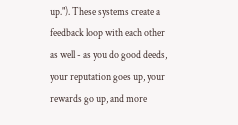up."). These systems create a feedback loop with each other as well - as you do good deeds, your reputation goes up, your rewards go up, and more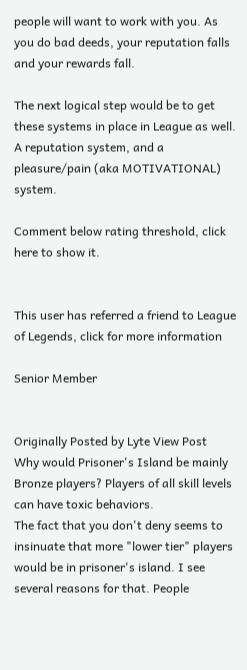people will want to work with you. As you do bad deeds, your reputation falls and your rewards fall.

The next logical step would be to get these systems in place in League as well. A reputation system, and a pleasure/pain (aka MOTIVATIONAL) system.

Comment below rating threshold, click here to show it.


This user has referred a friend to League of Legends, click for more information

Senior Member


Originally Posted by Lyte View Post
Why would Prisoner's Island be mainly Bronze players? Players of all skill levels can have toxic behaviors.
The fact that you don't deny seems to insinuate that more "lower tier" players would be in prisoner's island. I see several reasons for that. People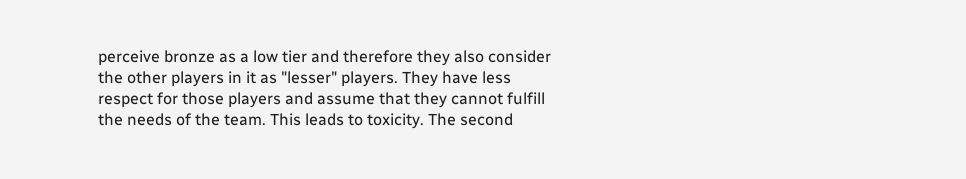perceive bronze as a low tier and therefore they also consider the other players in it as "lesser" players. They have less respect for those players and assume that they cannot fulfill the needs of the team. This leads to toxicity. The second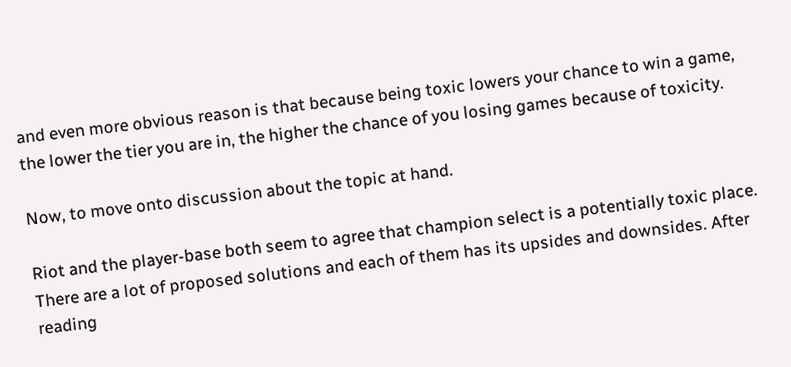and even more obvious reason is that because being toxic lowers your chance to win a game, the lower the tier you are in, the higher the chance of you losing games because of toxicity.

Now, to move onto discussion about the topic at hand.

Riot and the player-base both seem to agree that champion select is a potentially toxic place. There are a lot of proposed solutions and each of them has its upsides and downsides. After reading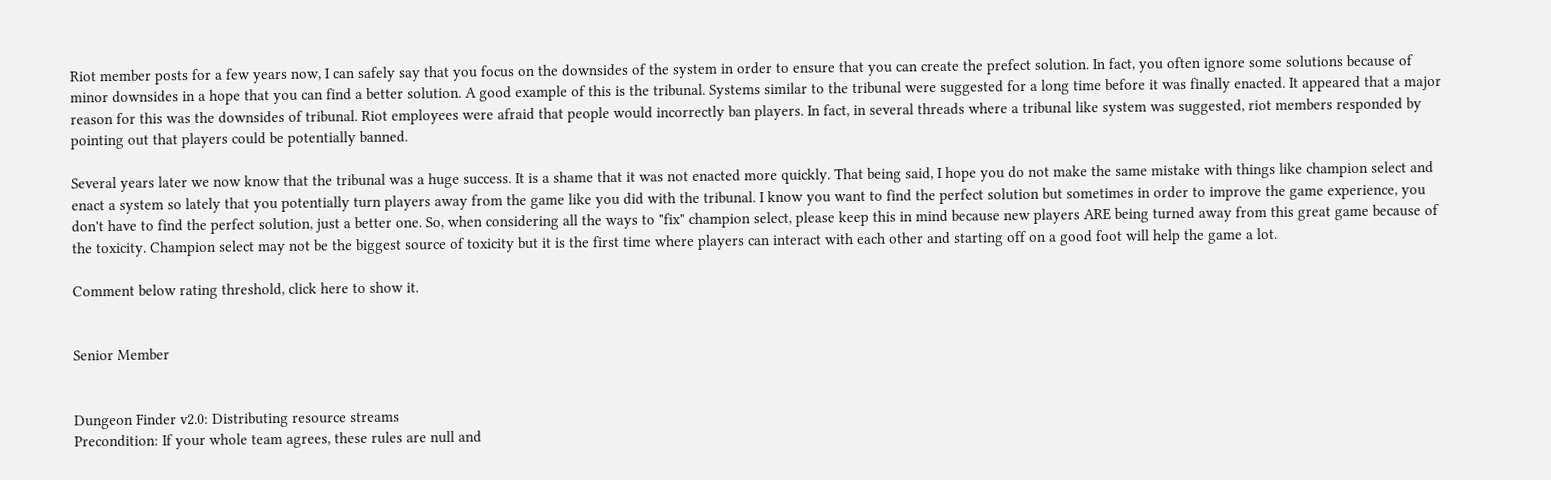Riot member posts for a few years now, I can safely say that you focus on the downsides of the system in order to ensure that you can create the prefect solution. In fact, you often ignore some solutions because of minor downsides in a hope that you can find a better solution. A good example of this is the tribunal. Systems similar to the tribunal were suggested for a long time before it was finally enacted. It appeared that a major reason for this was the downsides of tribunal. Riot employees were afraid that people would incorrectly ban players. In fact, in several threads where a tribunal like system was suggested, riot members responded by pointing out that players could be potentially banned.

Several years later we now know that the tribunal was a huge success. It is a shame that it was not enacted more quickly. That being said, I hope you do not make the same mistake with things like champion select and enact a system so lately that you potentially turn players away from the game like you did with the tribunal. I know you want to find the perfect solution but sometimes in order to improve the game experience, you don't have to find the perfect solution, just a better one. So, when considering all the ways to "fix" champion select, please keep this in mind because new players ARE being turned away from this great game because of the toxicity. Champion select may not be the biggest source of toxicity but it is the first time where players can interact with each other and starting off on a good foot will help the game a lot.

Comment below rating threshold, click here to show it.


Senior Member


Dungeon Finder v2.0: Distributing resource streams
Precondition: If your whole team agrees, these rules are null and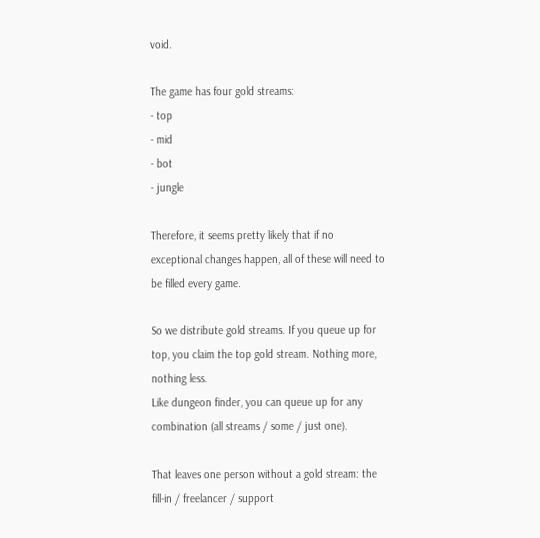void.

The game has four gold streams:
- top
- mid
- bot
- jungle

Therefore, it seems pretty likely that if no exceptional changes happen, all of these will need to be filled every game.

So we distribute gold streams. If you queue up for top, you claim the top gold stream. Nothing more, nothing less.
Like dungeon finder, you can queue up for any combination (all streams / some / just one).

That leaves one person without a gold stream: the fill-in / freelancer / support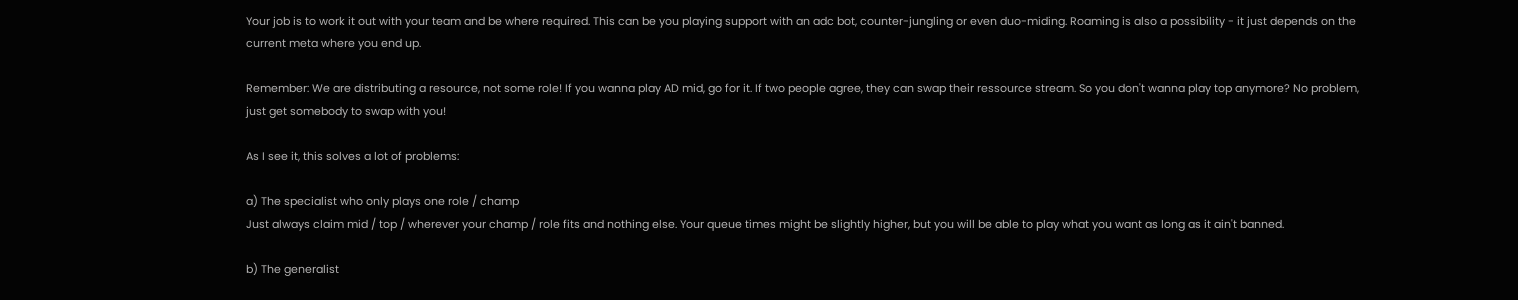Your job is to work it out with your team and be where required. This can be you playing support with an adc bot, counter-jungling or even duo-miding. Roaming is also a possibility - it just depends on the current meta where you end up.

Remember: We are distributing a resource, not some role! If you wanna play AD mid, go for it. If two people agree, they can swap their ressource stream. So you don't wanna play top anymore? No problem, just get somebody to swap with you!

As I see it, this solves a lot of problems:

a) The specialist who only plays one role / champ
Just always claim mid / top / wherever your champ / role fits and nothing else. Your queue times might be slightly higher, but you will be able to play what you want as long as it ain't banned.

b) The generalist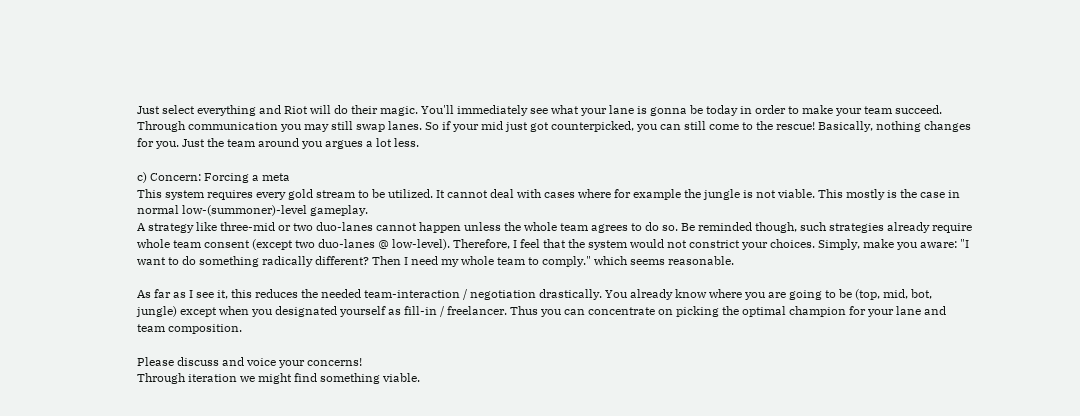Just select everything and Riot will do their magic. You'll immediately see what your lane is gonna be today in order to make your team succeed.
Through communication you may still swap lanes. So if your mid just got counterpicked, you can still come to the rescue! Basically, nothing changes for you. Just the team around you argues a lot less.

c) Concern: Forcing a meta
This system requires every gold stream to be utilized. It cannot deal with cases where for example the jungle is not viable. This mostly is the case in normal low-(summoner)-level gameplay.
A strategy like three-mid or two duo-lanes cannot happen unless the whole team agrees to do so. Be reminded though, such strategies already require whole team consent (except two duo-lanes @ low-level). Therefore, I feel that the system would not constrict your choices. Simply, make you aware: "I want to do something radically different? Then I need my whole team to comply." which seems reasonable.

As far as I see it, this reduces the needed team-interaction / negotiation drastically. You already know where you are going to be (top, mid, bot, jungle) except when you designated yourself as fill-in / freelancer. Thus you can concentrate on picking the optimal champion for your lane and team composition.

Please discuss and voice your concerns!
Through iteration we might find something viable.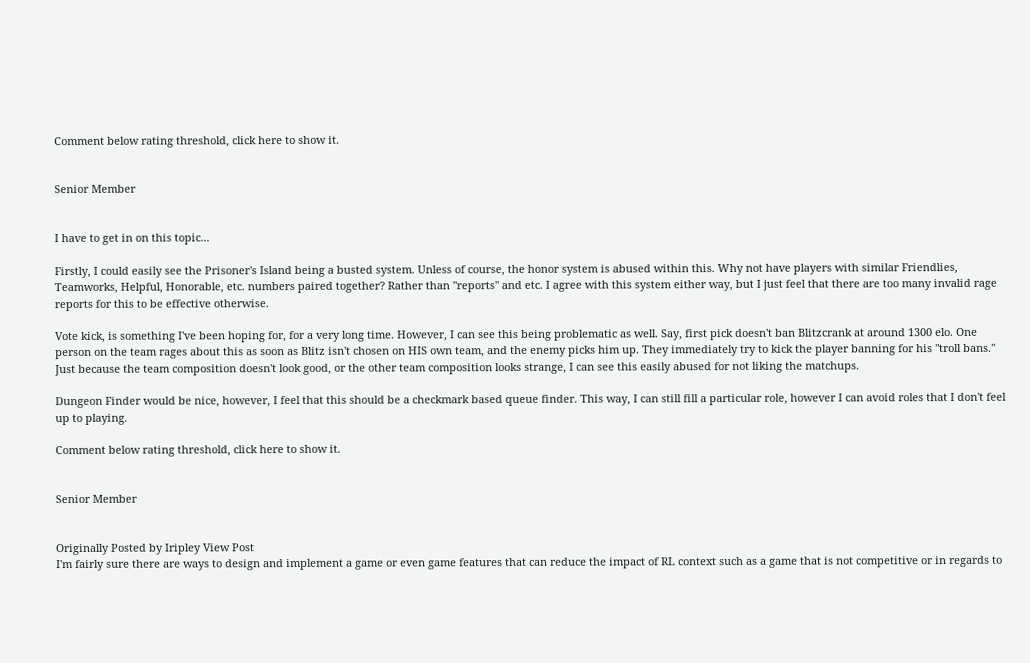Comment below rating threshold, click here to show it.


Senior Member


I have to get in on this topic...

Firstly, I could easily see the Prisoner's Island being a busted system. Unless of course, the honor system is abused within this. Why not have players with similar Friendlies, Teamworks, Helpful, Honorable, etc. numbers paired together? Rather than "reports" and etc. I agree with this system either way, but I just feel that there are too many invalid rage reports for this to be effective otherwise.

Vote kick, is something I've been hoping for, for a very long time. However, I can see this being problematic as well. Say, first pick doesn't ban Blitzcrank at around 1300 elo. One person on the team rages about this as soon as Blitz isn't chosen on HIS own team, and the enemy picks him up. They immediately try to kick the player banning for his "troll bans." Just because the team composition doesn't look good, or the other team composition looks strange, I can see this easily abused for not liking the matchups.

Dungeon Finder would be nice, however, I feel that this should be a checkmark based queue finder. This way, I can still fill a particular role, however I can avoid roles that I don't feel up to playing.

Comment below rating threshold, click here to show it.


Senior Member


Originally Posted by Iripley View Post
I'm fairly sure there are ways to design and implement a game or even game features that can reduce the impact of RL context such as a game that is not competitive or in regards to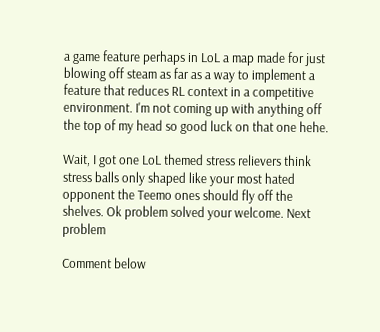a game feature perhaps in LoL a map made for just blowing off steam as far as a way to implement a feature that reduces RL context in a competitive environment. I'm not coming up with anything off the top of my head so good luck on that one hehe.

Wait, I got one LoL themed stress relievers think stress balls only shaped like your most hated opponent the Teemo ones should fly off the shelves. Ok problem solved your welcome. Next problem

Comment below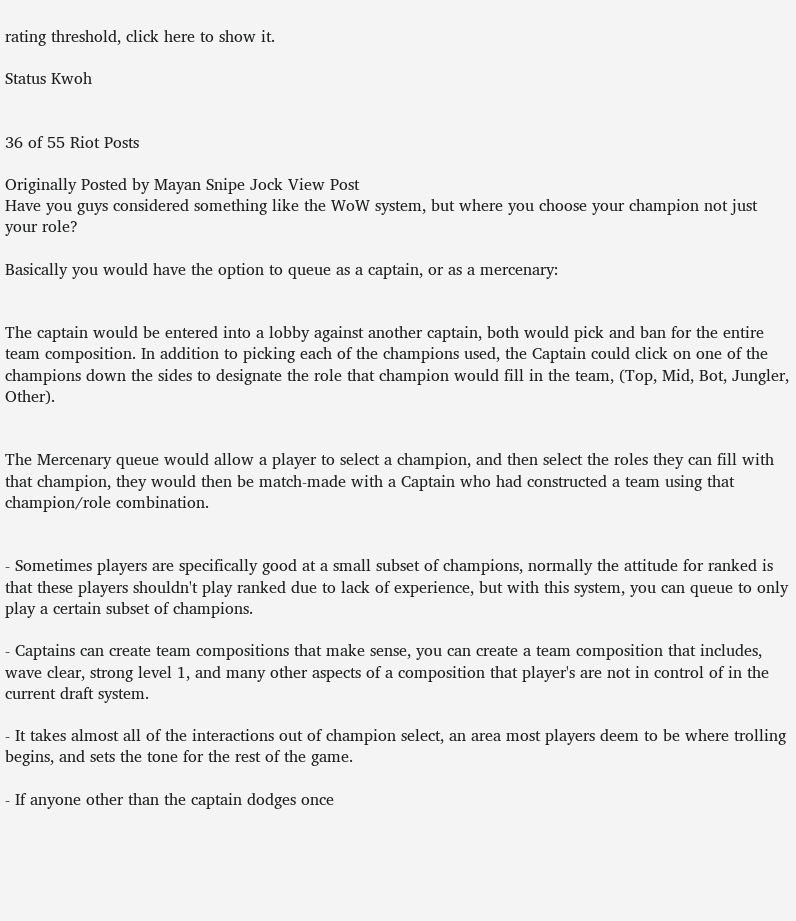rating threshold, click here to show it.

Status Kwoh


36 of 55 Riot Posts

Originally Posted by Mayan Snipe Jock View Post
Have you guys considered something like the WoW system, but where you choose your champion not just your role?

Basically you would have the option to queue as a captain, or as a mercenary:


The captain would be entered into a lobby against another captain, both would pick and ban for the entire team composition. In addition to picking each of the champions used, the Captain could click on one of the champions down the sides to designate the role that champion would fill in the team, (Top, Mid, Bot, Jungler, Other).


The Mercenary queue would allow a player to select a champion, and then select the roles they can fill with that champion, they would then be match-made with a Captain who had constructed a team using that champion/role combination.


- Sometimes players are specifically good at a small subset of champions, normally the attitude for ranked is that these players shouldn't play ranked due to lack of experience, but with this system, you can queue to only play a certain subset of champions.

- Captains can create team compositions that make sense, you can create a team composition that includes, wave clear, strong level 1, and many other aspects of a composition that player's are not in control of in the current draft system.

- It takes almost all of the interactions out of champion select, an area most players deem to be where trolling begins, and sets the tone for the rest of the game.

- If anyone other than the captain dodges once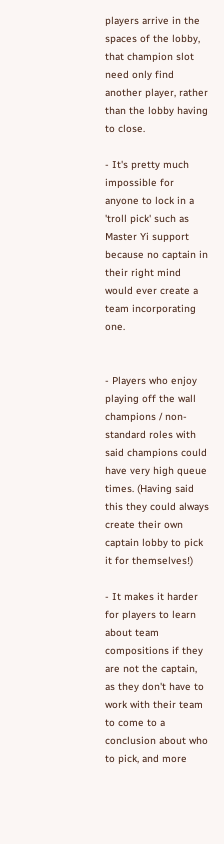players arrive in the spaces of the lobby, that champion slot need only find another player, rather than the lobby having to close.

- It's pretty much impossible for anyone to lock in a 'troll pick' such as Master Yi support because no captain in their right mind would ever create a team incorporating one.


- Players who enjoy playing off the wall champions / non-standard roles with said champions could have very high queue times. (Having said this they could always create their own captain lobby to pick it for themselves!)

- It makes it harder for players to learn about team compositions if they are not the captain, as they don't have to work with their team to come to a conclusion about who to pick, and more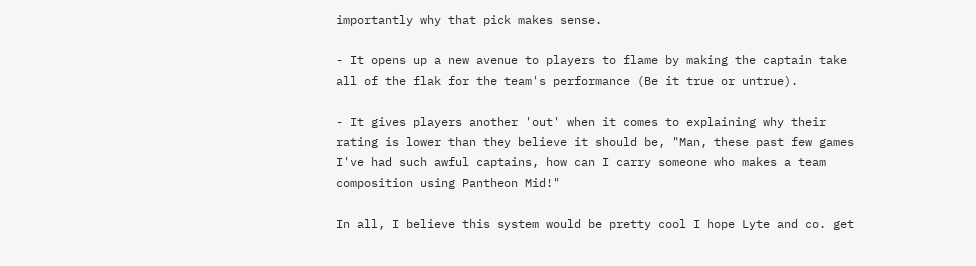importantly why that pick makes sense.

- It opens up a new avenue to players to flame by making the captain take all of the flak for the team's performance (Be it true or untrue).

- It gives players another 'out' when it comes to explaining why their rating is lower than they believe it should be, "Man, these past few games I've had such awful captains, how can I carry someone who makes a team composition using Pantheon Mid!"

In all, I believe this system would be pretty cool I hope Lyte and co. get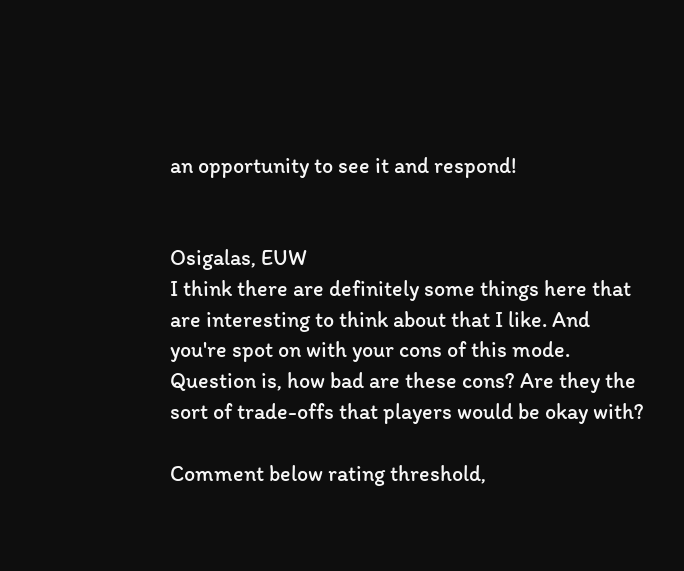an opportunity to see it and respond!


Osigalas, EUW
I think there are definitely some things here that are interesting to think about that I like. And you're spot on with your cons of this mode. Question is, how bad are these cons? Are they the sort of trade-offs that players would be okay with?

Comment below rating threshold,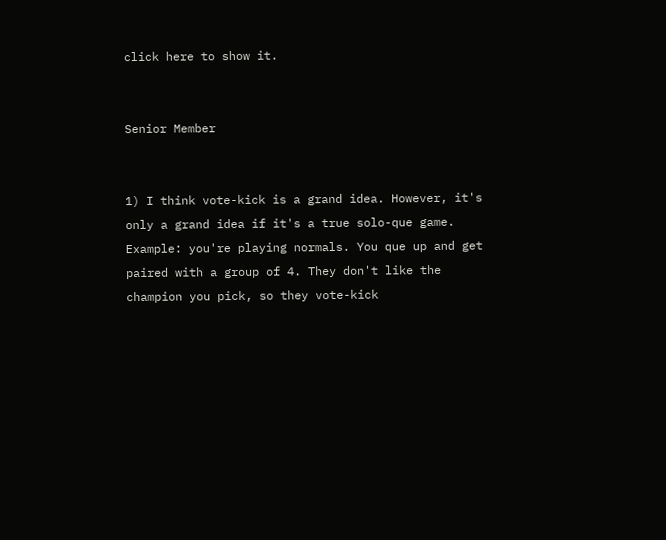click here to show it.


Senior Member


1) I think vote-kick is a grand idea. However, it's only a grand idea if it's a true solo-que game. Example: you're playing normals. You que up and get paired with a group of 4. They don't like the champion you pick, so they vote-kick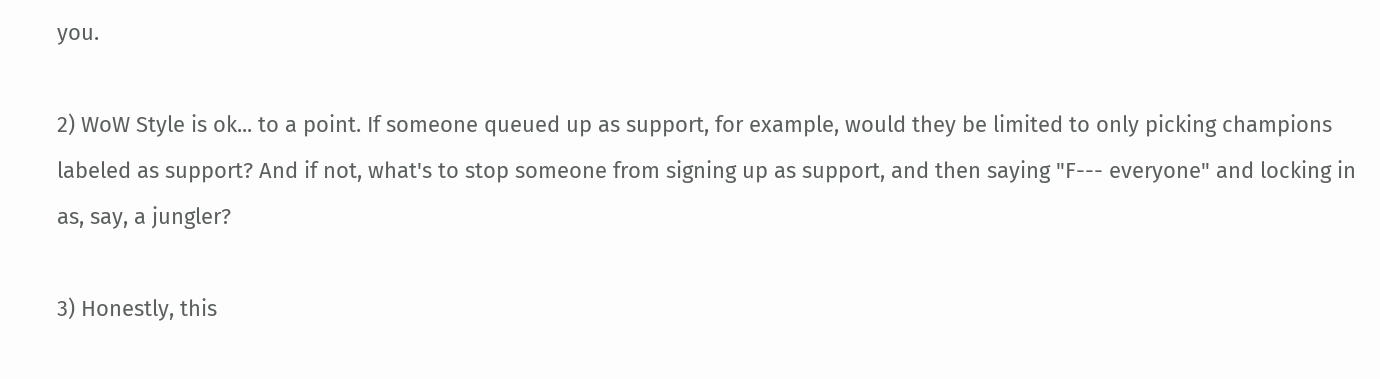you.

2) WoW Style is ok... to a point. If someone queued up as support, for example, would they be limited to only picking champions labeled as support? And if not, what's to stop someone from signing up as support, and then saying "F--- everyone" and locking in as, say, a jungler?

3) Honestly, this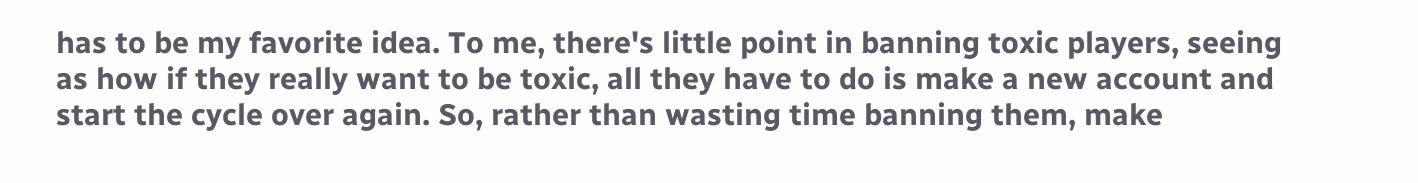has to be my favorite idea. To me, there's little point in banning toxic players, seeing as how if they really want to be toxic, all they have to do is make a new account and start the cycle over again. So, rather than wasting time banning them, make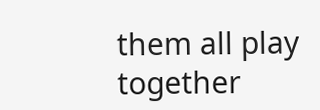them all play together